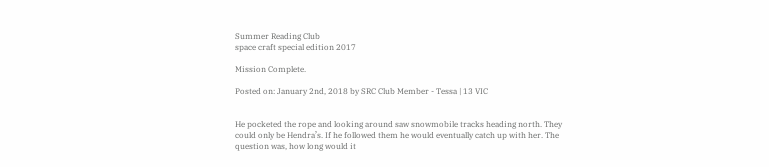Summer Reading Club
space craft special edition 2017

Mission Complete.

Posted on: January 2nd, 2018 by SRC Club Member - Tessa | 13 VIC


He pocketed the rope and looking around saw snowmobile tracks heading north. They could only be Hendra’s. If he followed them he would eventually catch up with her. The question was, how long would it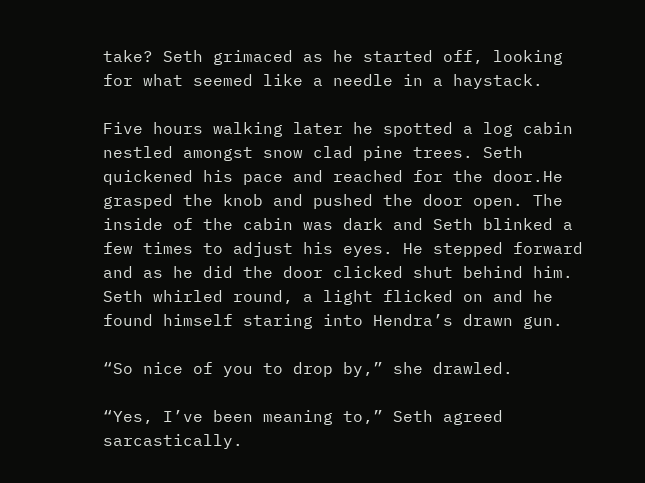take? Seth grimaced as he started off, looking for what seemed like a needle in a haystack.

Five hours walking later he spotted a log cabin nestled amongst snow clad pine trees. Seth quickened his pace and reached for the door.He grasped the knob and pushed the door open. The inside of the cabin was dark and Seth blinked a few times to adjust his eyes. He stepped forward and as he did the door clicked shut behind him. Seth whirled round, a light flicked on and he found himself staring into Hendra’s drawn gun.

“So nice of you to drop by,” she drawled.

“Yes, I’ve been meaning to,” Seth agreed sarcastically.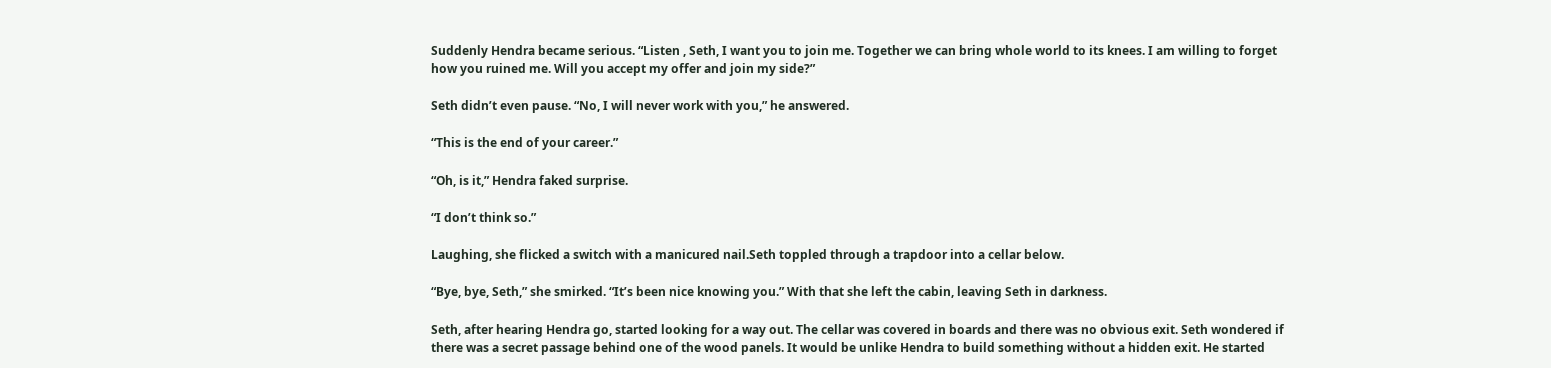Suddenly Hendra became serious. “Listen , Seth, I want you to join me. Together we can bring whole world to its knees. I am willing to forget how you ruined me. Will you accept my offer and join my side?”

Seth didn’t even pause. “No, I will never work with you,” he answered.

“This is the end of your career.”

“Oh, is it,” Hendra faked surprise.

“I don’t think so.”

Laughing, she flicked a switch with a manicured nail.Seth toppled through a trapdoor into a cellar below.

“Bye, bye, Seth,” she smirked. “It’s been nice knowing you.” With that she left the cabin, leaving Seth in darkness.

Seth, after hearing Hendra go, started looking for a way out. The cellar was covered in boards and there was no obvious exit. Seth wondered if there was a secret passage behind one of the wood panels. It would be unlike Hendra to build something without a hidden exit. He started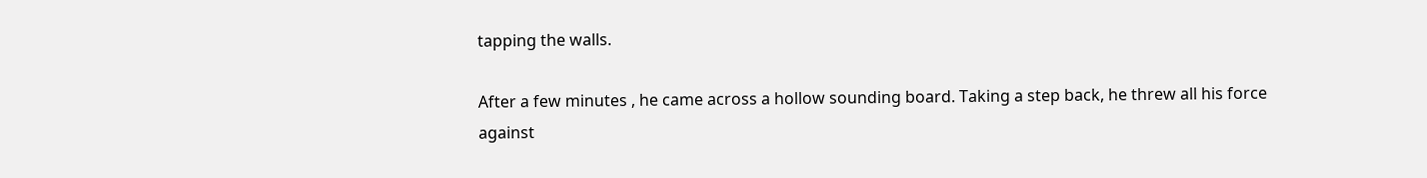tapping the walls.

After a few minutes , he came across a hollow sounding board. Taking a step back, he threw all his force against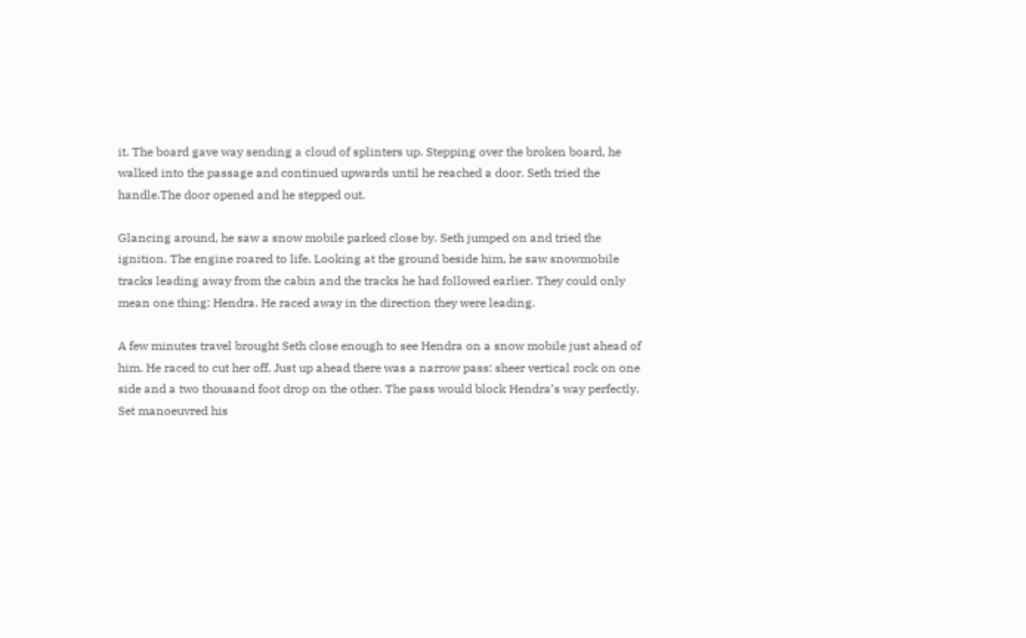it. The board gave way sending a cloud of splinters up. Stepping over the broken board, he walked into the passage and continued upwards until he reached a door. Seth tried the handle.The door opened and he stepped out.

Glancing around, he saw a snow mobile parked close by. Seth jumped on and tried the ignition. The engine roared to life. Looking at the ground beside him, he saw snowmobile tracks leading away from the cabin and the tracks he had followed earlier. They could only mean one thing: Hendra. He raced away in the direction they were leading.

A few minutes travel brought Seth close enough to see Hendra on a snow mobile just ahead of him. He raced to cut her off. Just up ahead there was a narrow pass: sheer vertical rock on one side and a two thousand foot drop on the other. The pass would block Hendra’s way perfectly. Set manoeuvred his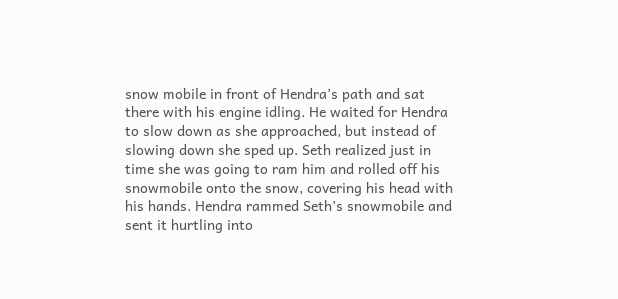snow mobile in front of Hendra’s path and sat there with his engine idling. He waited for Hendra to slow down as she approached, but instead of slowing down she sped up. Seth realized just in time she was going to ram him and rolled off his snowmobile onto the snow, covering his head with his hands. Hendra rammed Seth’s snowmobile and sent it hurtling into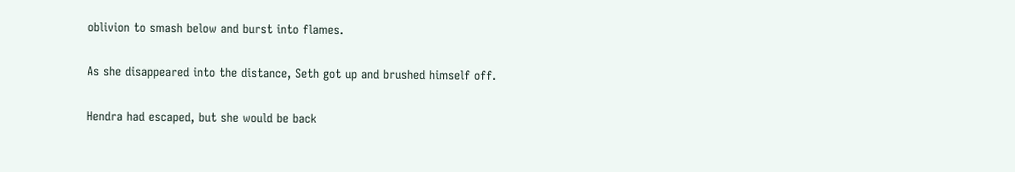oblivion to smash below and burst into flames.

As she disappeared into the distance, Seth got up and brushed himself off.

Hendra had escaped, but she would be back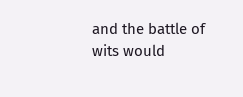and the battle of wits would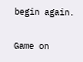begin again.

Game on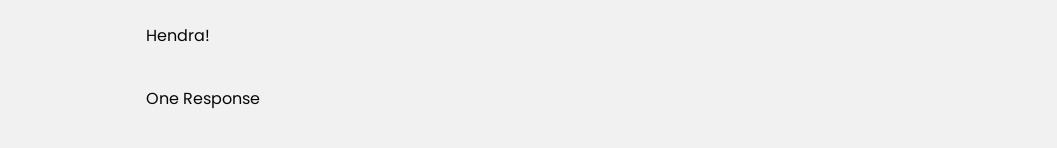Hendra!

One Response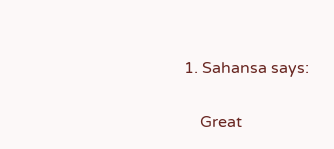1. Sahansa says:

    Great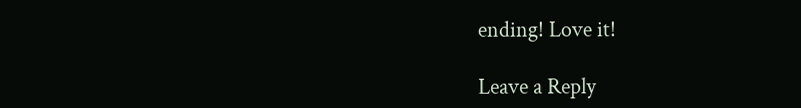ending! Love it!

Leave a Reply